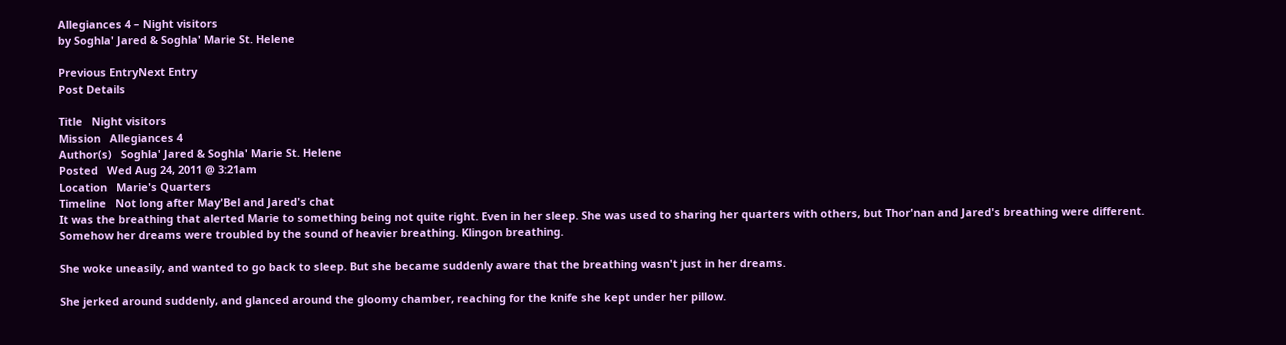Allegiances 4 – Night visitors
by Soghla' Jared & Soghla' Marie St. Helene

Previous EntryNext Entry
Post Details

Title   Night visitors
Mission   Allegiances 4
Author(s)   Soghla' Jared & Soghla' Marie St. Helene
Posted   Wed Aug 24, 2011 @ 3:21am
Location   Marie's Quarters
Timeline   Not long after May'Bel and Jared's chat
It was the breathing that alerted Marie to something being not quite right. Even in her sleep. She was used to sharing her quarters with others, but Thor'nan and Jared's breathing were different. Somehow her dreams were troubled by the sound of heavier breathing. Klingon breathing.

She woke uneasily, and wanted to go back to sleep. But she became suddenly aware that the breathing wasn't just in her dreams.

She jerked around suddenly, and glanced around the gloomy chamber, reaching for the knife she kept under her pillow.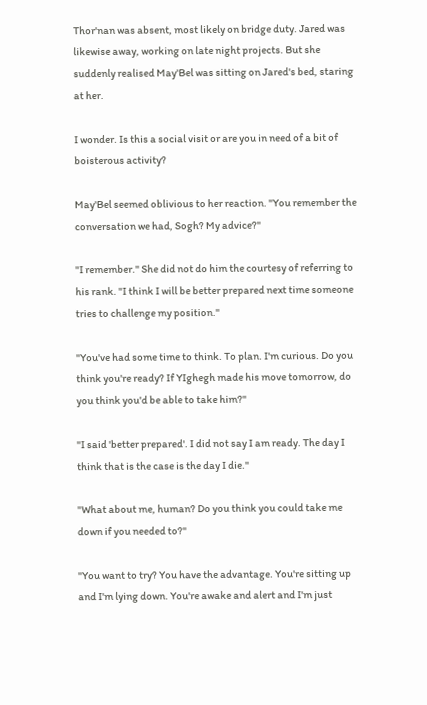Thor'nan was absent, most likely on bridge duty. Jared was likewise away, working on late night projects. But she suddenly realised May'Bel was sitting on Jared's bed, staring at her.

I wonder. Is this a social visit or are you in need of a bit of boisterous activity?

May'Bel seemed oblivious to her reaction. "You remember the conversation we had, Sogh? My advice?"

"I remember." She did not do him the courtesy of referring to his rank. "I think I will be better prepared next time someone tries to challenge my position."

"You've had some time to think. To plan. I'm curious. Do you think you're ready? If YIghegh made his move tomorrow, do you think you'd be able to take him?"

"I said 'better prepared'. I did not say I am ready. The day I think that is the case is the day I die."

"What about me, human? Do you think you could take me down if you needed to?"

"You want to try? You have the advantage. You're sitting up and I'm lying down. You're awake and alert and I'm just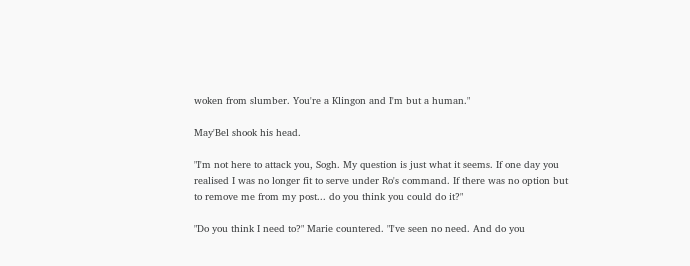woken from slumber. You're a Klingon and I'm but a human."

May'Bel shook his head.

"I'm not here to attack you, Sogh. My question is just what it seems. If one day you realised I was no longer fit to serve under Ro's command. If there was no option but to remove me from my post... do you think you could do it?"

"Do you think I need to?" Marie countered. "I've seen no need. And do you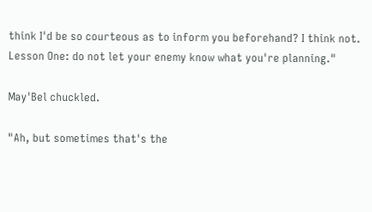think I'd be so courteous as to inform you beforehand? I think not. Lesson One: do not let your enemy know what you're planning."

May'Bel chuckled.

"Ah, but sometimes that's the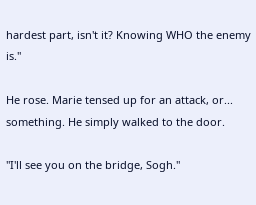hardest part, isn't it? Knowing WHO the enemy is."

He rose. Marie tensed up for an attack, or... something. He simply walked to the door.

"I'll see you on the bridge, Sogh."